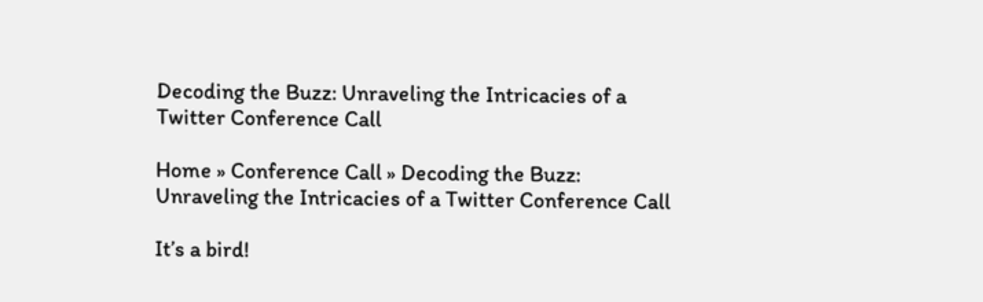Decoding the Buzz: Unraveling the Intricacies of a Twitter Conference Call

Home » Conference Call » Decoding the Buzz: Unraveling the Intricacies of a Twitter Conference Call

It’s a bird!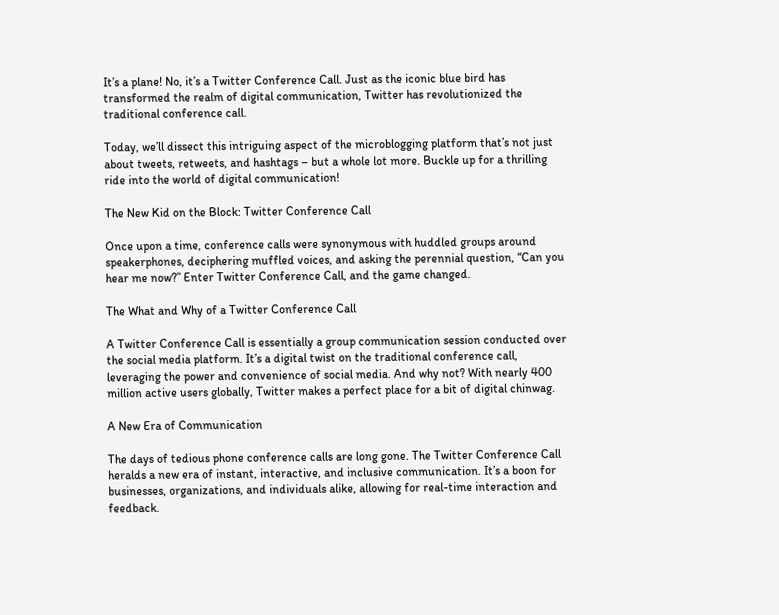It’s a plane! No, it’s a Twitter Conference Call. Just as the iconic blue bird has transformed the realm of digital communication, Twitter has revolutionized the traditional conference call.

Today, we’ll dissect this intriguing aspect of the microblogging platform that’s not just about tweets, retweets, and hashtags – but a whole lot more. Buckle up for a thrilling ride into the world of digital communication!

The New Kid on the Block: Twitter Conference Call

Once upon a time, conference calls were synonymous with huddled groups around speakerphones, deciphering muffled voices, and asking the perennial question, “Can you hear me now?” Enter Twitter Conference Call, and the game changed.

The What and Why of a Twitter Conference Call

A Twitter Conference Call is essentially a group communication session conducted over the social media platform. It’s a digital twist on the traditional conference call, leveraging the power and convenience of social media. And why not? With nearly 400 million active users globally, Twitter makes a perfect place for a bit of digital chinwag.

A New Era of Communication

The days of tedious phone conference calls are long gone. The Twitter Conference Call heralds a new era of instant, interactive, and inclusive communication. It’s a boon for businesses, organizations, and individuals alike, allowing for real-time interaction and feedback.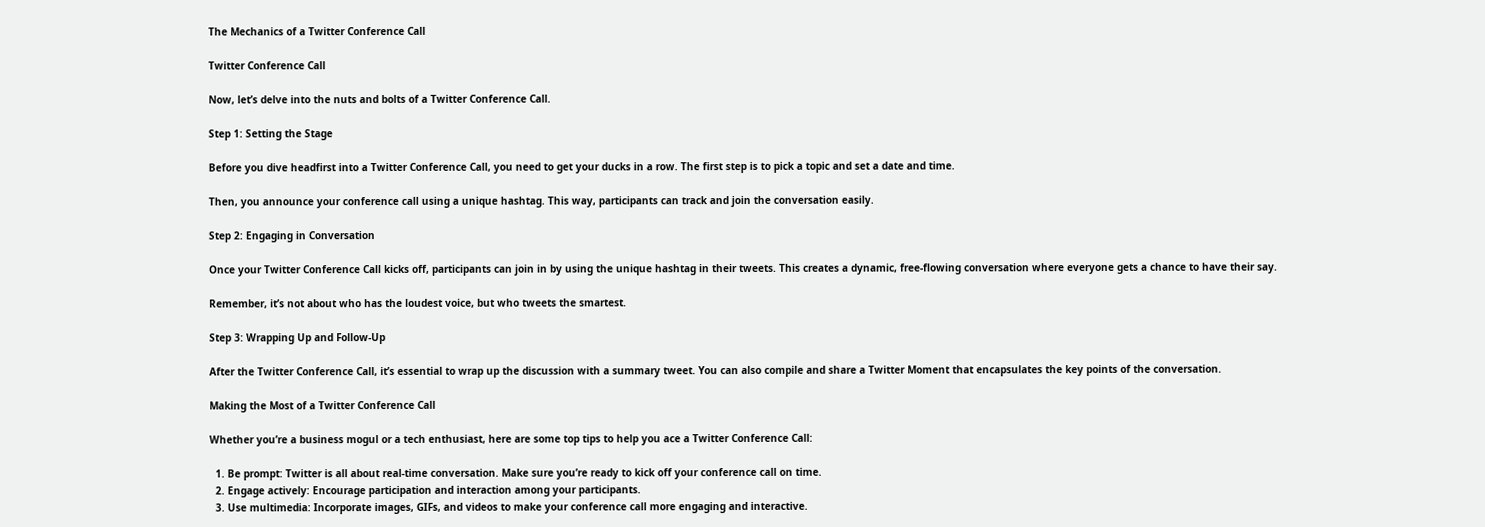The Mechanics of a Twitter Conference Call

Twitter Conference Call

Now, let’s delve into the nuts and bolts of a Twitter Conference Call.

Step 1: Setting the Stage

Before you dive headfirst into a Twitter Conference Call, you need to get your ducks in a row. The first step is to pick a topic and set a date and time.

Then, you announce your conference call using a unique hashtag. This way, participants can track and join the conversation easily.

Step 2: Engaging in Conversation

Once your Twitter Conference Call kicks off, participants can join in by using the unique hashtag in their tweets. This creates a dynamic, free-flowing conversation where everyone gets a chance to have their say.

Remember, it’s not about who has the loudest voice, but who tweets the smartest.

Step 3: Wrapping Up and Follow-Up

After the Twitter Conference Call, it’s essential to wrap up the discussion with a summary tweet. You can also compile and share a Twitter Moment that encapsulates the key points of the conversation.

Making the Most of a Twitter Conference Call

Whether you’re a business mogul or a tech enthusiast, here are some top tips to help you ace a Twitter Conference Call:

  1. Be prompt: Twitter is all about real-time conversation. Make sure you’re ready to kick off your conference call on time.
  2. Engage actively: Encourage participation and interaction among your participants.
  3. Use multimedia: Incorporate images, GIFs, and videos to make your conference call more engaging and interactive.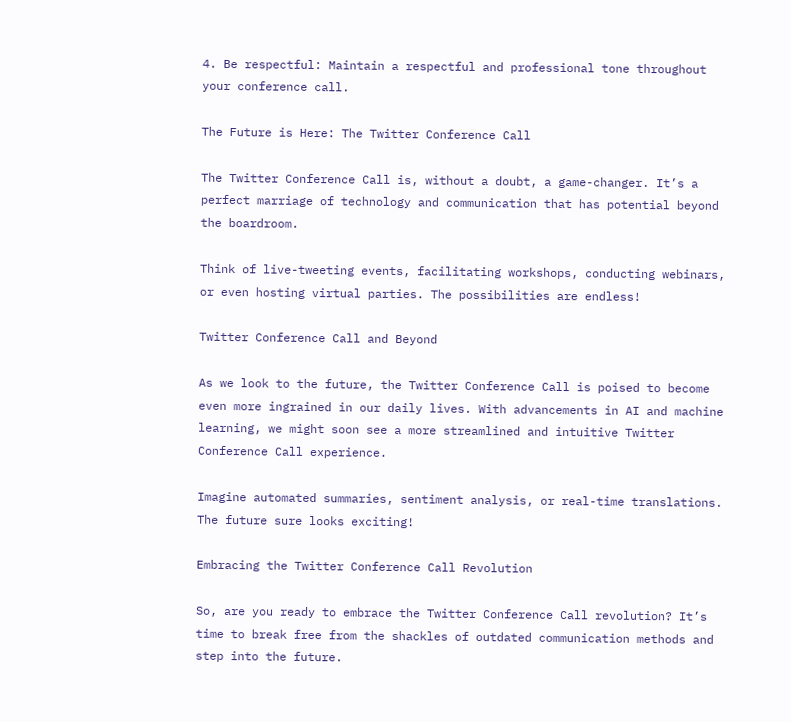4. Be respectful: Maintain a respectful and professional tone throughout your conference call.

The Future is Here: The Twitter Conference Call

The Twitter Conference Call is, without a doubt, a game-changer. It’s a perfect marriage of technology and communication that has potential beyond the boardroom.

Think of live-tweeting events, facilitating workshops, conducting webinars, or even hosting virtual parties. The possibilities are endless!

Twitter Conference Call and Beyond

As we look to the future, the Twitter Conference Call is poised to become even more ingrained in our daily lives. With advancements in AI and machine learning, we might soon see a more streamlined and intuitive Twitter Conference Call experience.

Imagine automated summaries, sentiment analysis, or real-time translations. The future sure looks exciting!

Embracing the Twitter Conference Call Revolution

So, are you ready to embrace the Twitter Conference Call revolution? It’s time to break free from the shackles of outdated communication methods and step into the future.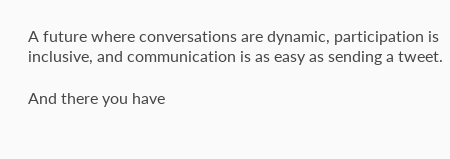A future where conversations are dynamic, participation is inclusive, and communication is as easy as sending a tweet.

And there you have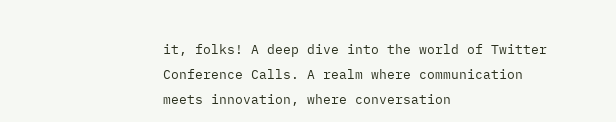it, folks! A deep dive into the world of Twitter Conference Calls. A realm where communication meets innovation, where conversation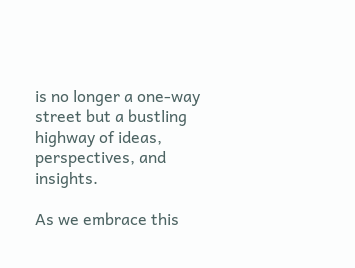is no longer a one-way street but a bustling highway of ideas, perspectives, and insights.

As we embrace this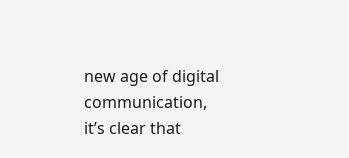new age of digital communication, it’s clear that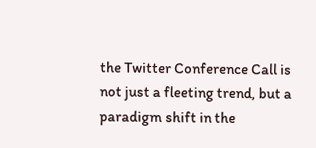the Twitter Conference Call is not just a fleeting trend, but a paradigm shift in the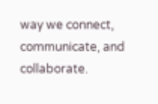way we connect, communicate, and collaborate.